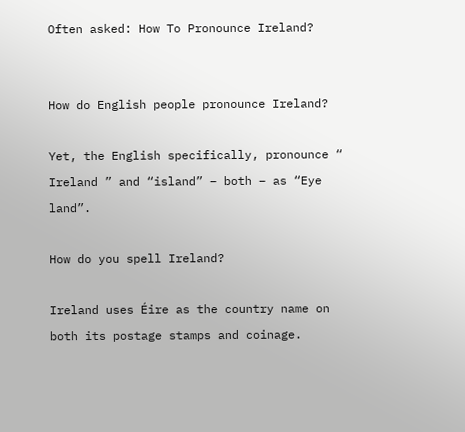Often asked: How To Pronounce Ireland?


How do English people pronounce Ireland?

Yet, the English specifically, pronounce “ Ireland ” and “island” – both – as “Eye land”.

How do you spell Ireland?

Ireland uses Éire as the country name on both its postage stamps and coinage.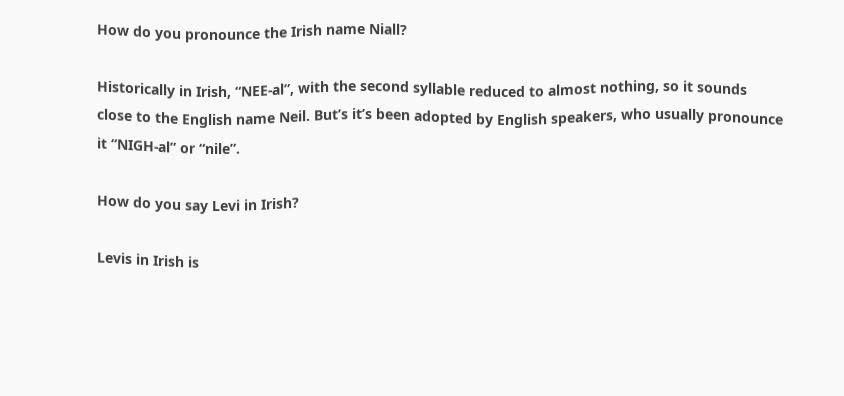How do you pronounce the Irish name Niall?

Historically in Irish, “NEE-al”, with the second syllable reduced to almost nothing, so it sounds close to the English name Neil. But’s it’s been adopted by English speakers, who usually pronounce it “NIGH-al” or “nile”.

How do you say Levi in Irish?

Levis in Irish is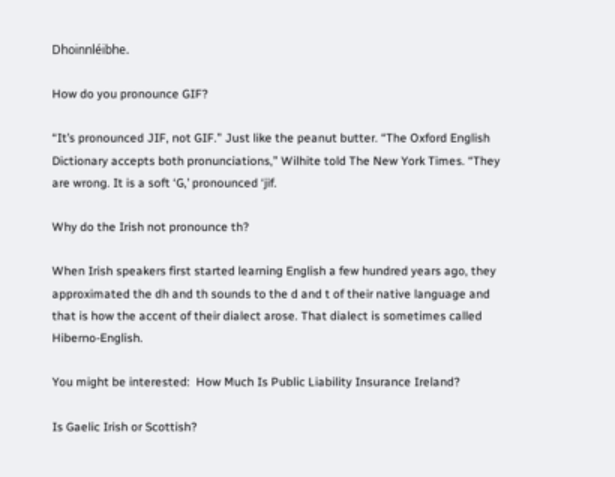Dhoinnléibhe.

How do you pronounce GIF?

“It’s pronounced JIF, not GIF.” Just like the peanut butter. “The Oxford English Dictionary accepts both pronunciations,” Wilhite told The New York Times. “They are wrong. It is a soft ‘G,’ pronounced ‘jif.

Why do the Irish not pronounce th?

When Irish speakers first started learning English a few hundred years ago, they approximated the dh and th sounds to the d and t of their native language and that is how the accent of their dialect arose. That dialect is sometimes called Hiberno-English.

You might be interested:  How Much Is Public Liability Insurance Ireland?

Is Gaelic Irish or Scottish?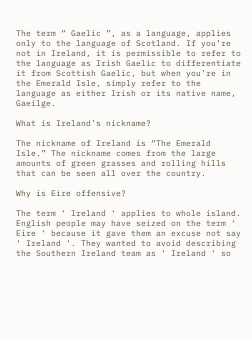The term “ Gaelic ”, as a language, applies only to the language of Scotland. If you’re not in Ireland, it is permissible to refer to the language as Irish Gaelic to differentiate it from Scottish Gaelic, but when you’re in the Emerald Isle, simply refer to the language as either Irish or its native name, Gaeilge.

What is Ireland’s nickname?

The nickname of Ireland is “The Emerald Isle.” The nickname comes from the large amounts of green grasses and rolling hills that can be seen all over the country.

Why is Eire offensive?

The term ‘ Ireland ‘ applies to whole island. English people may have seized on the term ‘ Eire ‘ because it gave them an excuse not say ‘ Ireland ‘. They wanted to avoid describing the Southern Ireland team as ‘ Ireland ‘ so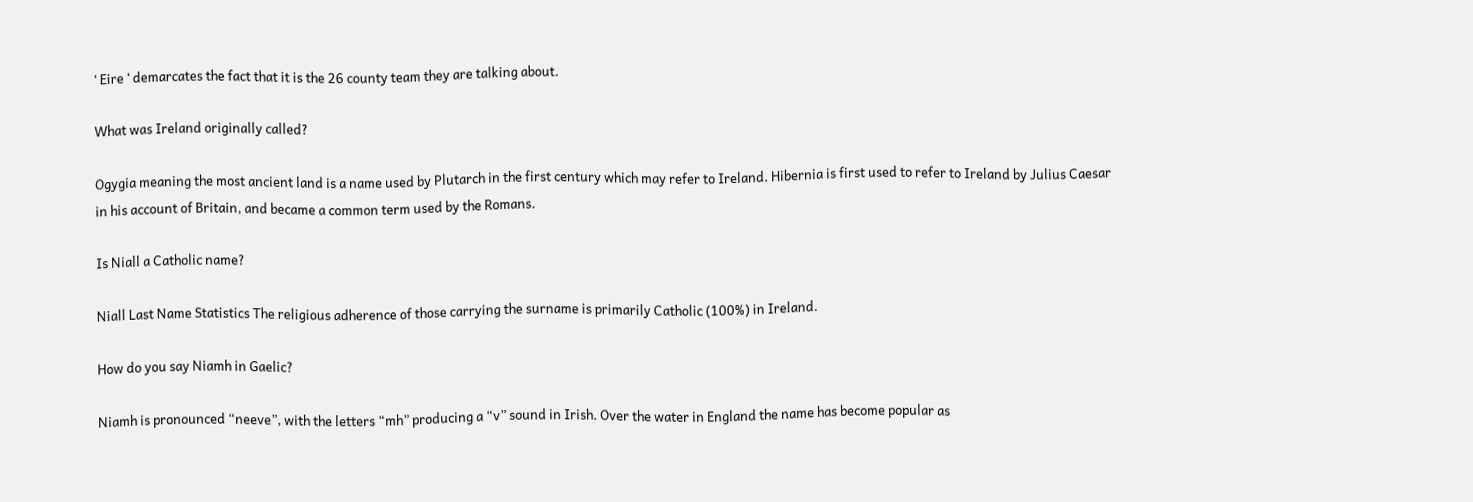‘ Eire ‘ demarcates the fact that it is the 26 county team they are talking about.

What was Ireland originally called?

Ogygia meaning the most ancient land is a name used by Plutarch in the first century which may refer to Ireland. Hibernia is first used to refer to Ireland by Julius Caesar in his account of Britain, and became a common term used by the Romans.

Is Niall a Catholic name?

Niall Last Name Statistics The religious adherence of those carrying the surname is primarily Catholic (100%) in Ireland.

How do you say Niamh in Gaelic?

Niamh is pronounced “neeve”, with the letters “mh” producing a “v” sound in Irish. Over the water in England the name has become popular as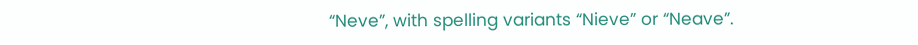“Neve”, with spelling variants “Nieve” or “Neave”.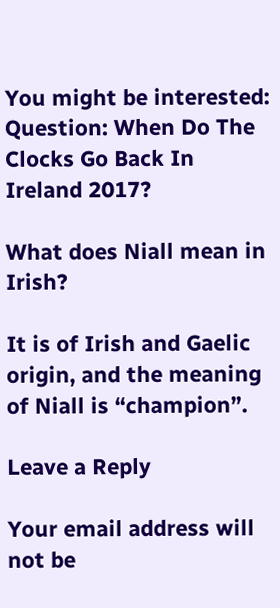You might be interested:  Question: When Do The Clocks Go Back In Ireland 2017?

What does Niall mean in Irish?

It is of Irish and Gaelic origin, and the meaning of Niall is “champion”.

Leave a Reply

Your email address will not be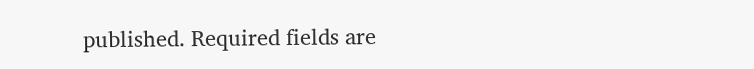published. Required fields are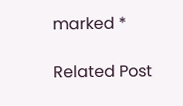marked *

Related Post